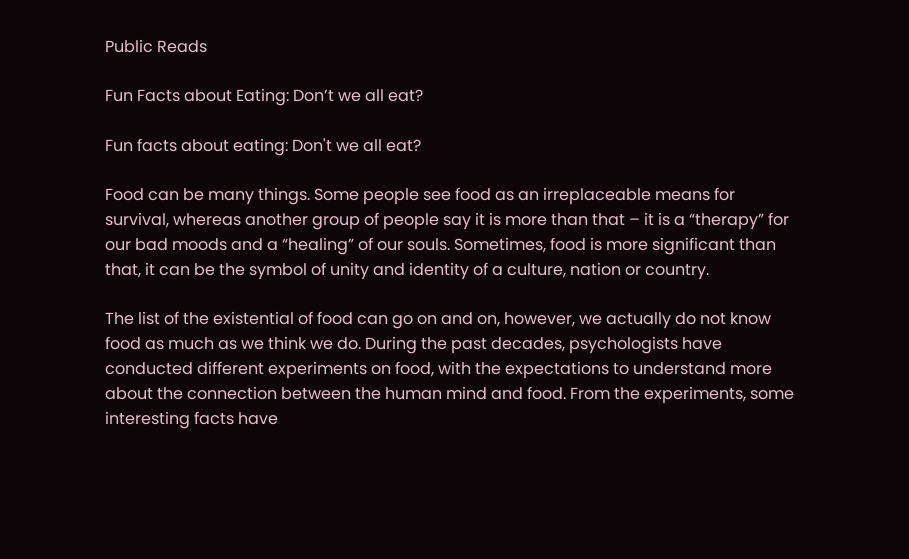Public Reads

Fun Facts about Eating: Don’t we all eat?

Fun facts about eating: Don't we all eat?

Food can be many things. Some people see food as an irreplaceable means for survival, whereas another group of people say it is more than that – it is a “therapy” for our bad moods and a “healing” of our souls. Sometimes, food is more significant than that, it can be the symbol of unity and identity of a culture, nation or country.

The list of the existential of food can go on and on, however, we actually do not know food as much as we think we do. During the past decades, psychologists have conducted different experiments on food, with the expectations to understand more about the connection between the human mind and food. From the experiments, some interesting facts have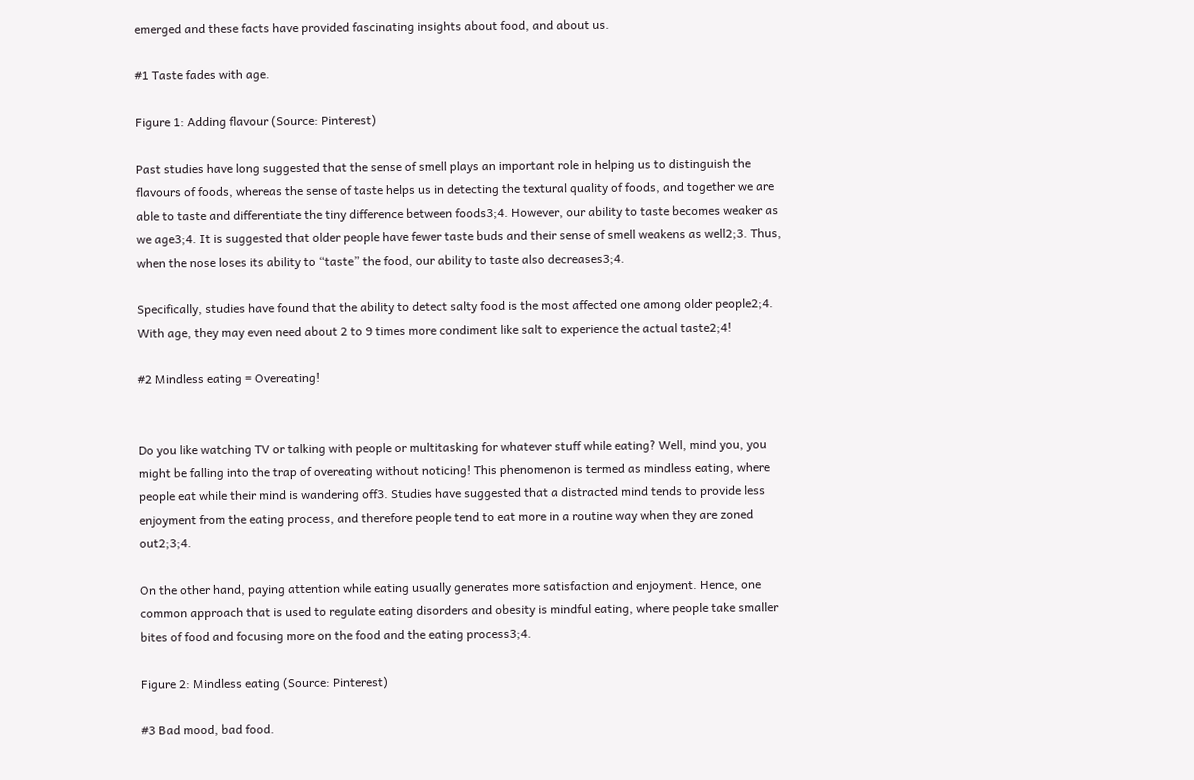emerged and these facts have provided fascinating insights about food, and about us.

#1 Taste fades with age.

Figure 1: Adding flavour (Source: Pinterest)

Past studies have long suggested that the sense of smell plays an important role in helping us to distinguish the flavours of foods, whereas the sense of taste helps us in detecting the textural quality of foods, and together we are able to taste and differentiate the tiny difference between foods3;4. However, our ability to taste becomes weaker as we age3;4. It is suggested that older people have fewer taste buds and their sense of smell weakens as well2;3. Thus, when the nose loses its ability to “taste” the food, our ability to taste also decreases3;4.

Specifically, studies have found that the ability to detect salty food is the most affected one among older people2;4. With age, they may even need about 2 to 9 times more condiment like salt to experience the actual taste2;4!

#2 Mindless eating = Overeating!


Do you like watching TV or talking with people or multitasking for whatever stuff while eating? Well, mind you, you might be falling into the trap of overeating without noticing! This phenomenon is termed as mindless eating, where people eat while their mind is wandering off3. Studies have suggested that a distracted mind tends to provide less enjoyment from the eating process, and therefore people tend to eat more in a routine way when they are zoned out2;3;4.

On the other hand, paying attention while eating usually generates more satisfaction and enjoyment. Hence, one common approach that is used to regulate eating disorders and obesity is mindful eating, where people take smaller bites of food and focusing more on the food and the eating process3;4.

Figure 2: Mindless eating (Source: Pinterest)

#3 Bad mood, bad food.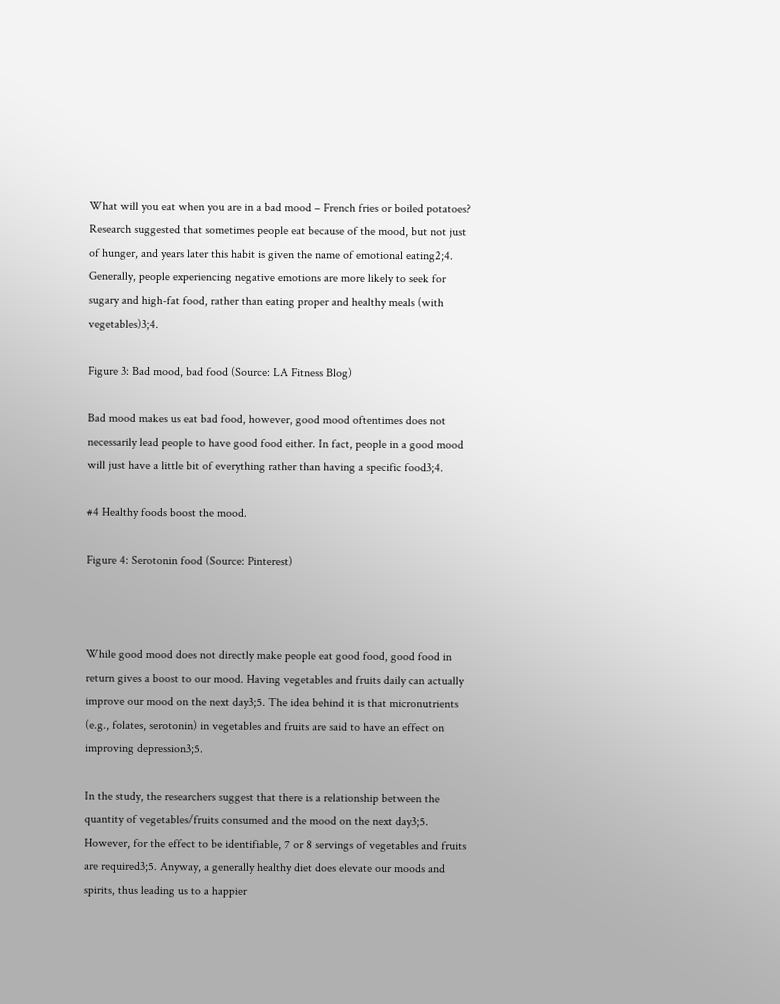What will you eat when you are in a bad mood – French fries or boiled potatoes? Research suggested that sometimes people eat because of the mood, but not just of hunger, and years later this habit is given the name of emotional eating2;4. Generally, people experiencing negative emotions are more likely to seek for sugary and high-fat food, rather than eating proper and healthy meals (with vegetables)3;4.

Figure 3: Bad mood, bad food (Source: LA Fitness Blog)

Bad mood makes us eat bad food, however, good mood oftentimes does not necessarily lead people to have good food either. In fact, people in a good mood will just have a little bit of everything rather than having a specific food3;4.

#4 Healthy foods boost the mood.

Figure 4: Serotonin food (Source: Pinterest)



While good mood does not directly make people eat good food, good food in return gives a boost to our mood. Having vegetables and fruits daily can actually improve our mood on the next day3;5. The idea behind it is that micronutrients (e.g., folates, serotonin) in vegetables and fruits are said to have an effect on improving depression3;5.

In the study, the researchers suggest that there is a relationship between the quantity of vegetables/fruits consumed and the mood on the next day3;5. However, for the effect to be identifiable, 7 or 8 servings of vegetables and fruits are required3;5. Anyway, a generally healthy diet does elevate our moods and spirits, thus leading us to a happier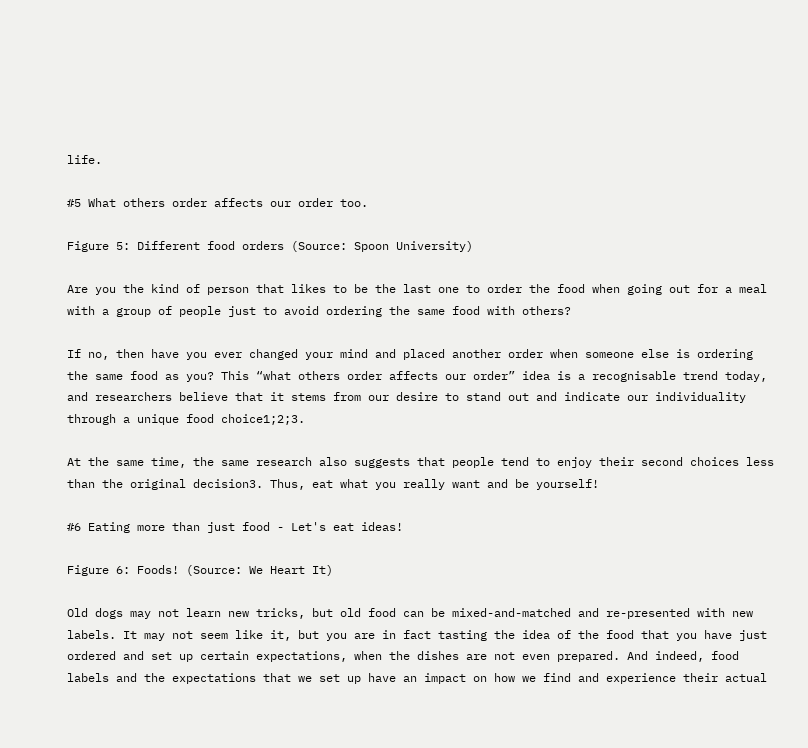life.

#5 What others order affects our order too.

Figure 5: Different food orders (Source: Spoon University)

Are you the kind of person that likes to be the last one to order the food when going out for a meal with a group of people just to avoid ordering the same food with others?

If no, then have you ever changed your mind and placed another order when someone else is ordering the same food as you? This “what others order affects our order” idea is a recognisable trend today, and researchers believe that it stems from our desire to stand out and indicate our individuality through a unique food choice1;2;3.

At the same time, the same research also suggests that people tend to enjoy their second choices less than the original decision3. Thus, eat what you really want and be yourself!

#6 Eating more than just food - Let's eat ideas!

Figure 6: Foods! (Source: We Heart It)

Old dogs may not learn new tricks, but old food can be mixed-and-matched and re-presented with new labels. It may not seem like it, but you are in fact tasting the idea of the food that you have just ordered and set up certain expectations, when the dishes are not even prepared. And indeed, food labels and the expectations that we set up have an impact on how we find and experience their actual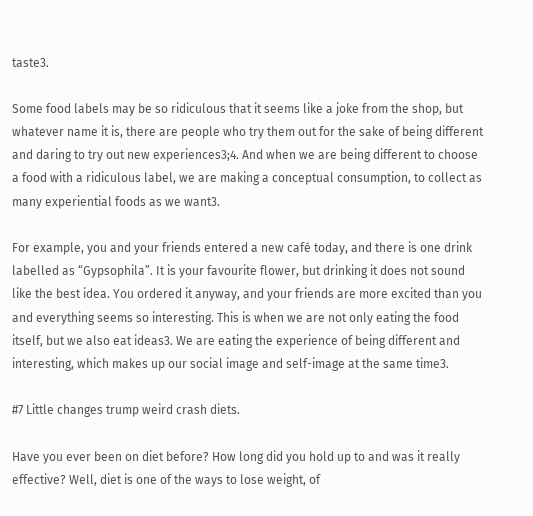taste3.

Some food labels may be so ridiculous that it seems like a joke from the shop, but whatever name it is, there are people who try them out for the sake of being different and daring to try out new experiences3;4. And when we are being different to choose a food with a ridiculous label, we are making a conceptual consumption, to collect as many experiential foods as we want3.

For example, you and your friends entered a new café today, and there is one drink labelled as “Gypsophila”. It is your favourite flower, but drinking it does not sound like the best idea. You ordered it anyway, and your friends are more excited than you and everything seems so interesting. This is when we are not only eating the food itself, but we also eat ideas3. We are eating the experience of being different and interesting, which makes up our social image and self-image at the same time3.

#7 Little changes trump weird crash diets.

Have you ever been on diet before? How long did you hold up to and was it really effective? Well, diet is one of the ways to lose weight, of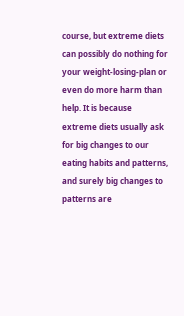course, but extreme diets can possibly do nothing for your weight-losing-plan or even do more harm than help. It is because extreme diets usually ask for big changes to our eating habits and patterns, and surely big changes to patterns are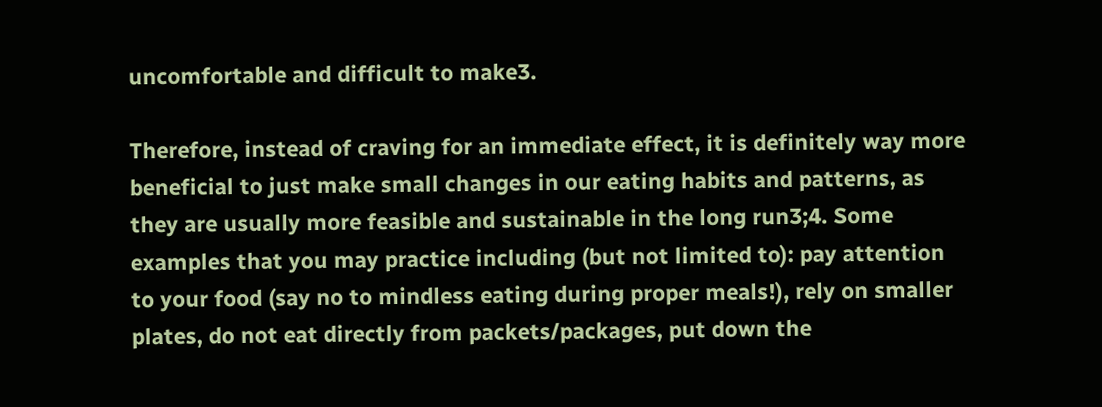uncomfortable and difficult to make3.

Therefore, instead of craving for an immediate effect, it is definitely way more beneficial to just make small changes in our eating habits and patterns, as they are usually more feasible and sustainable in the long run3;4. Some examples that you may practice including (but not limited to): pay attention to your food (say no to mindless eating during proper meals!), rely on smaller plates, do not eat directly from packets/packages, put down the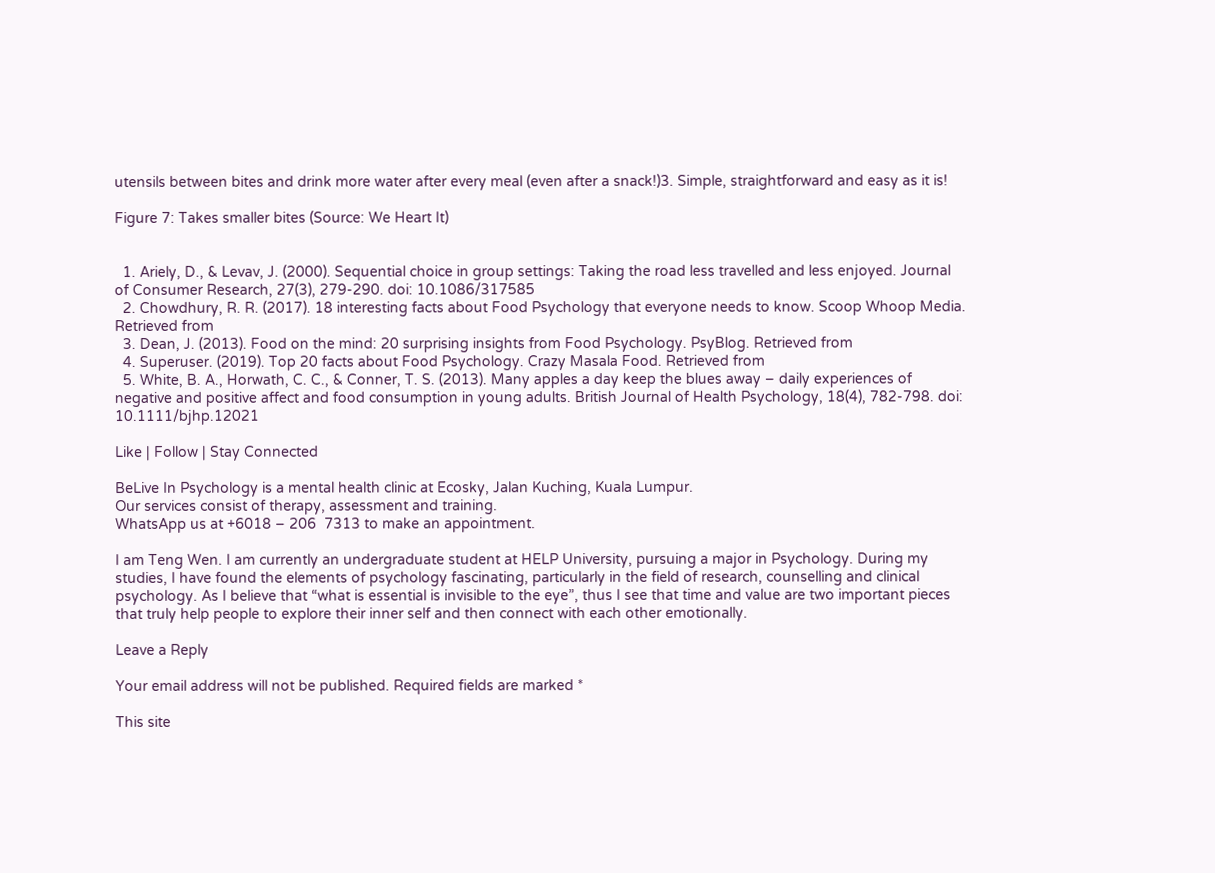utensils between bites and drink more water after every meal (even after a snack!)3. Simple, straightforward and easy as it is!

Figure 7: Takes smaller bites (Source: We Heart It)


  1. Ariely, D., & Levav, J. (2000). Sequential choice in group settings: Taking the road less travelled and less enjoyed. Journal of Consumer Research, 27(3), 279-290. doi: 10.1086/317585
  2. Chowdhury, R. R. (2017). 18 interesting facts about Food Psychology that everyone needs to know. Scoop Whoop Media. Retrieved from
  3. Dean, J. (2013). Food on the mind: 20 surprising insights from Food Psychology. PsyBlog. Retrieved from
  4. Superuser. (2019). Top 20 facts about Food Psychology. Crazy Masala Food. Retrieved from
  5. White, B. A., Horwath, C. C., & Conner, T. S. (2013). Many apples a day keep the blues away – daily experiences of negative and positive affect and food consumption in young adults. British Journal of Health Psychology, 18(4), 782-798. doi: 10.1111/bjhp.12021

Like | Follow | Stay Connected

BeLive In Psychology is a mental health clinic at Ecosky, Jalan Kuching, Kuala Lumpur.
Our services consist of therapy, assessment and training.
WhatsApp us at +6018 – 206  7313 to make an appointment.

I am Teng Wen. I am currently an undergraduate student at HELP University, pursuing a major in Psychology. During my studies, I have found the elements of psychology fascinating, particularly in the field of research, counselling and clinical psychology. As I believe that “what is essential is invisible to the eye”, thus I see that time and value are two important pieces that truly help people to explore their inner self and then connect with each other emotionally.

Leave a Reply

Your email address will not be published. Required fields are marked *

This site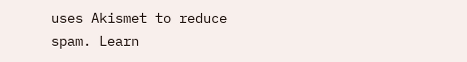uses Akismet to reduce spam. Learn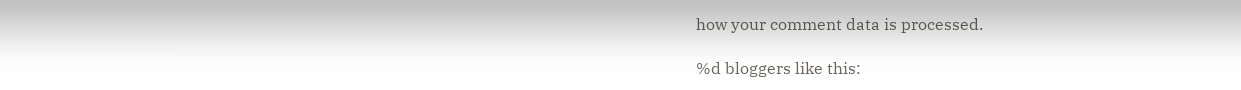how your comment data is processed.

%d bloggers like this: